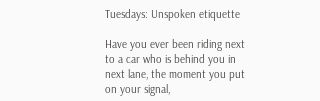Tuesdays: Unspoken etiquette

Have you ever been riding next to a car who is behind you in next lane, the moment you put on your signal,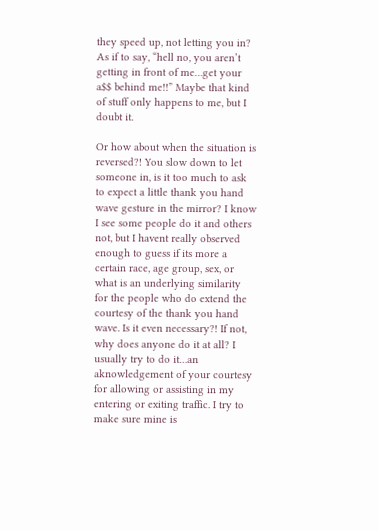they speed up, not letting you in? As if to say, “hell no, you aren’t getting in front of me…get your a$$ behind me!!” Maybe that kind of stuff only happens to me, but I doubt it.

Or how about when the situation is reversed?! You slow down to let someone in, is it too much to ask to expect a little thank you hand wave gesture in the mirror? I know I see some people do it and others not, but I havent really observed enough to guess if its more a certain race, age group, sex, or what is an underlying similarity for the people who do extend the courtesy of the thank you hand wave. Is it even necessary?! If not, why does anyone do it at all? I usually try to do it…an aknowledgement of your courtesy for allowing or assisting in my entering or exiting traffic. I try to make sure mine is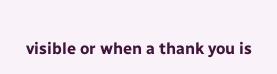visible or when a thank you is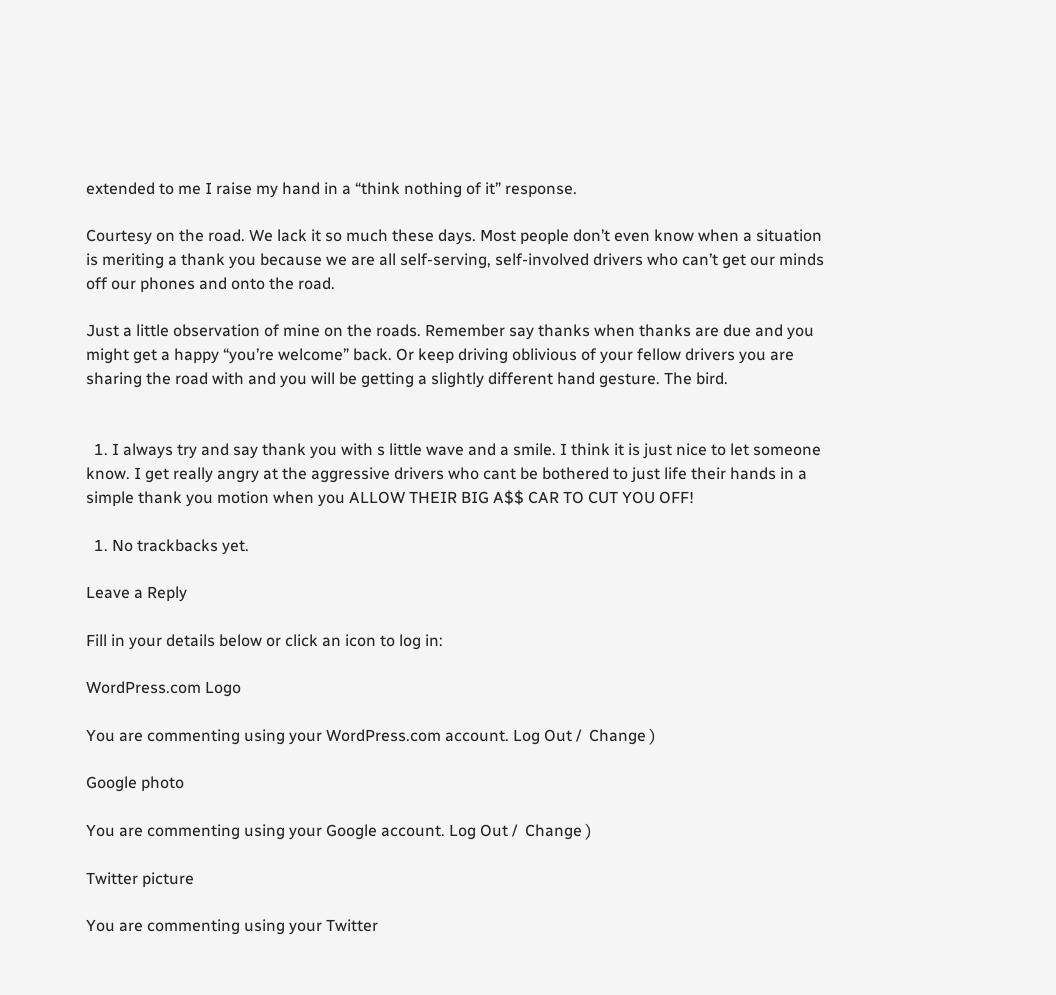extended to me I raise my hand in a “think nothing of it” response.

Courtesy on the road. We lack it so much these days. Most people don’t even know when a situation is meriting a thank you because we are all self-serving, self-involved drivers who can’t get our minds off our phones and onto the road.

Just a little observation of mine on the roads. Remember say thanks when thanks are due and you might get a happy “you’re welcome” back. Or keep driving oblivious of your fellow drivers you are sharing the road with and you will be getting a slightly different hand gesture. The bird.


  1. I always try and say thank you with s little wave and a smile. I think it is just nice to let someone know. I get really angry at the aggressive drivers who cant be bothered to just life their hands in a simple thank you motion when you ALLOW THEIR BIG A$$ CAR TO CUT YOU OFF!

  1. No trackbacks yet.

Leave a Reply

Fill in your details below or click an icon to log in:

WordPress.com Logo

You are commenting using your WordPress.com account. Log Out /  Change )

Google photo

You are commenting using your Google account. Log Out /  Change )

Twitter picture

You are commenting using your Twitter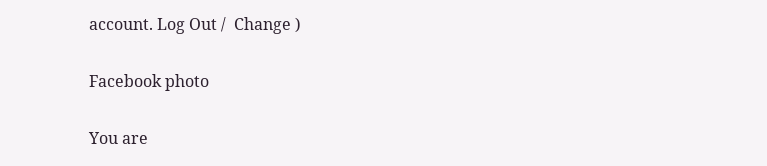account. Log Out /  Change )

Facebook photo

You are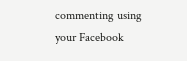commenting using your Facebook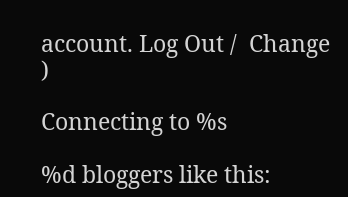account. Log Out /  Change )

Connecting to %s

%d bloggers like this: